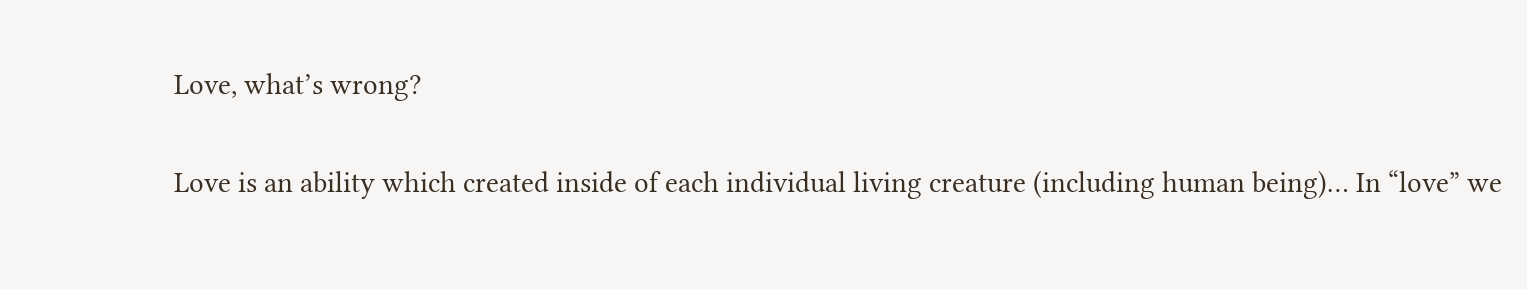Love, what’s wrong?

Love is an ability which created inside of each individual living creature (including human being)… In “love” we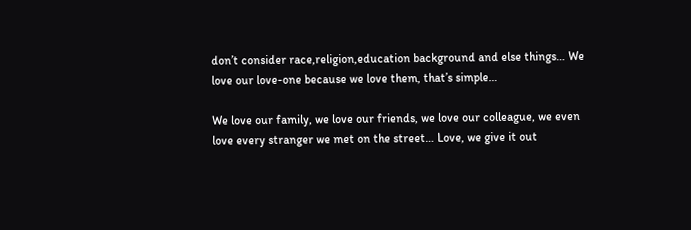don’t consider race,religion,education background and else things… We love our love-one because we love them, that’s simple…

We love our family, we love our friends, we love our colleague, we even love every stranger we met on the street… Love, we give it out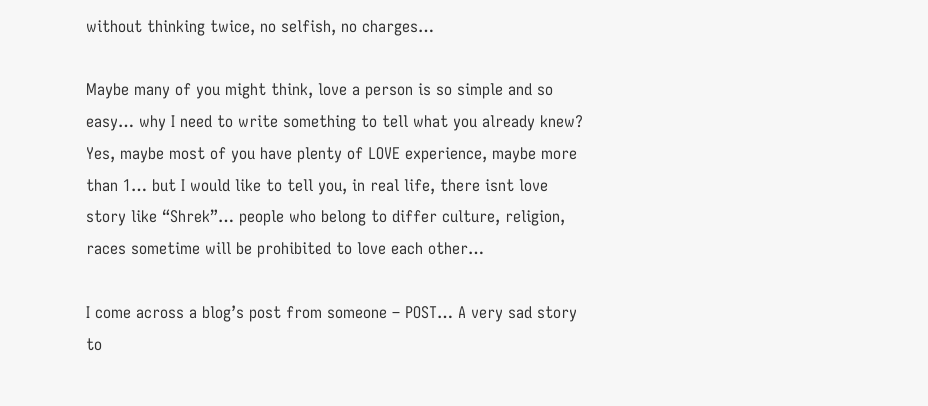without thinking twice, no selfish, no charges…

Maybe many of you might think, love a person is so simple and so easy… why I need to write something to tell what you already knew? Yes, maybe most of you have plenty of LOVE experience, maybe more than 1… but I would like to tell you, in real life, there isnt love story like “Shrek”… people who belong to differ culture, religion, races sometime will be prohibited to love each other…

I come across a blog’s post from someone – POST… A very sad story to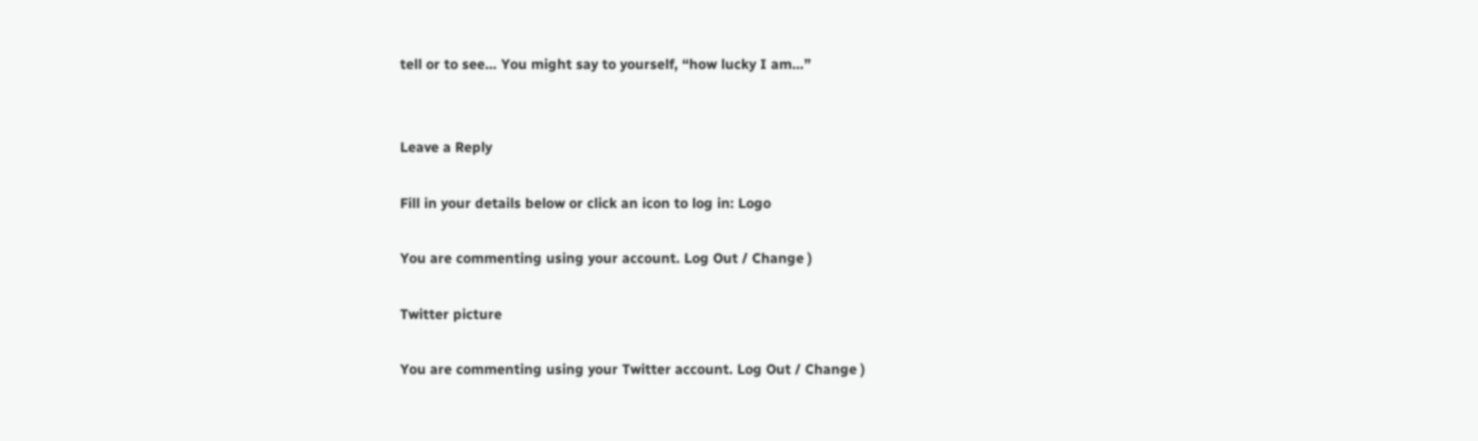tell or to see… You might say to yourself, “how lucky I am…”


Leave a Reply

Fill in your details below or click an icon to log in: Logo

You are commenting using your account. Log Out / Change )

Twitter picture

You are commenting using your Twitter account. Log Out / Change )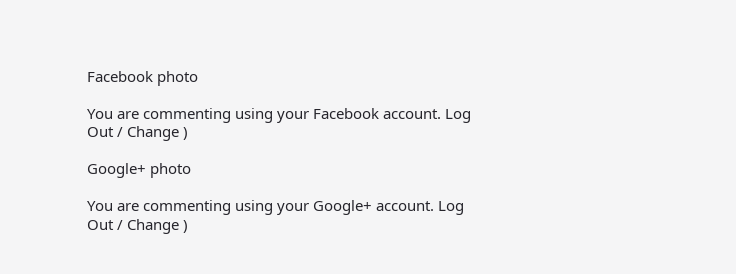Facebook photo

You are commenting using your Facebook account. Log Out / Change )

Google+ photo

You are commenting using your Google+ account. Log Out / Change )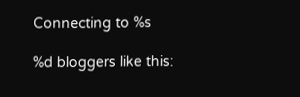Connecting to %s

%d bloggers like this: